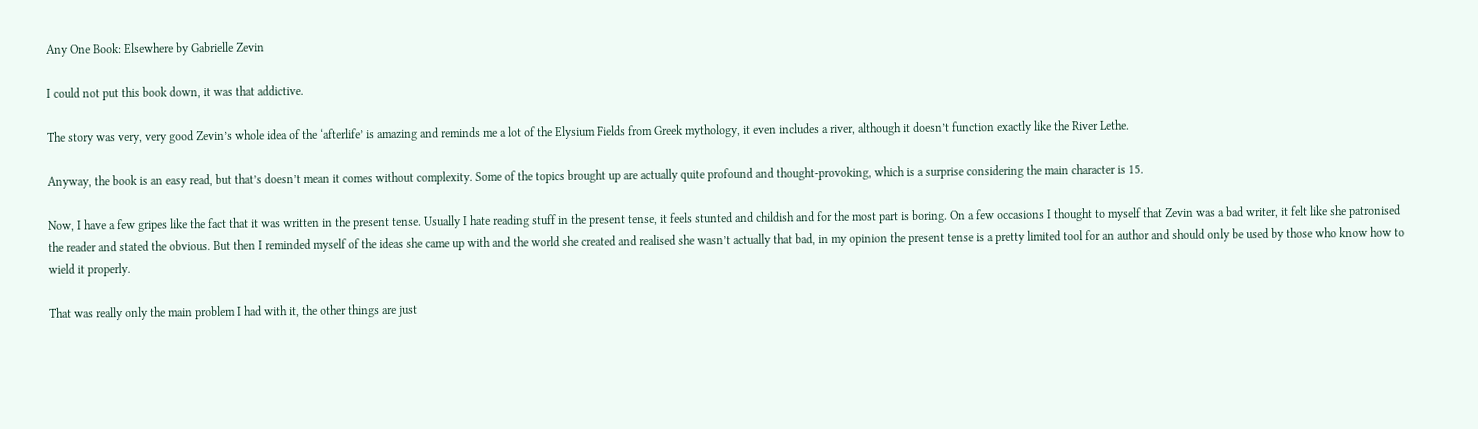Any One Book: Elsewhere by Gabrielle Zevin

I could not put this book down, it was that addictive.

The story was very, very good Zevin’s whole idea of the ‘afterlife’ is amazing and reminds me a lot of the Elysium Fields from Greek mythology, it even includes a river, although it doesn’t function exactly like the River Lethe.

Anyway, the book is an easy read, but that’s doesn’t mean it comes without complexity. Some of the topics brought up are actually quite profound and thought-provoking, which is a surprise considering the main character is 15.

Now, I have a few gripes like the fact that it was written in the present tense. Usually I hate reading stuff in the present tense, it feels stunted and childish and for the most part is boring. On a few occasions I thought to myself that Zevin was a bad writer, it felt like she patronised the reader and stated the obvious. But then I reminded myself of the ideas she came up with and the world she created and realised she wasn’t actually that bad, in my opinion the present tense is a pretty limited tool for an author and should only be used by those who know how to wield it properly.

That was really only the main problem I had with it, the other things are just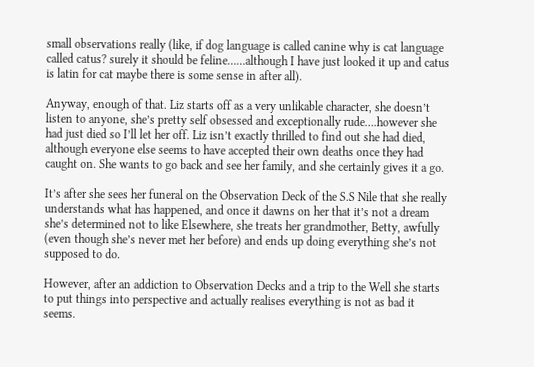small observations really (like, if dog language is called canine why is cat language called catus? surely it should be feline……although I have just looked it up and catus is latin for cat maybe there is some sense in after all).

Anyway, enough of that. Liz starts off as a very unlikable character, she doesn’t listen to anyone, she’s pretty self obsessed and exceptionally rude….however she had just died so I’ll let her off. Liz isn’t exactly thrilled to find out she had died, although everyone else seems to have accepted their own deaths once they had caught on. She wants to go back and see her family, and she certainly gives it a go.

It’s after she sees her funeral on the Observation Deck of the S.S Nile that she really understands what has happened, and once it dawns on her that it’s not a dream she’s determined not to like Elsewhere, she treats her grandmother, Betty, awfully (even though she’s never met her before) and ends up doing everything she’s not supposed to do.

However, after an addiction to Observation Decks and a trip to the Well she starts to put things into perspective and actually realises everything is not as bad it seems.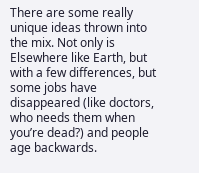There are some really unique ideas thrown into the mix. Not only is Elsewhere like Earth, but with a few differences, but some jobs have disappeared (like doctors, who needs them when you’re dead?) and people age backwards.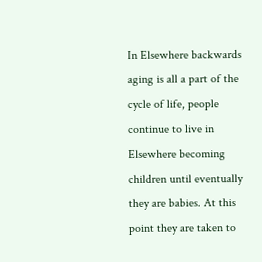In Elsewhere backwards aging is all a part of the cycle of life, people continue to live in Elsewhere becoming children until eventually they are babies. At this point they are taken to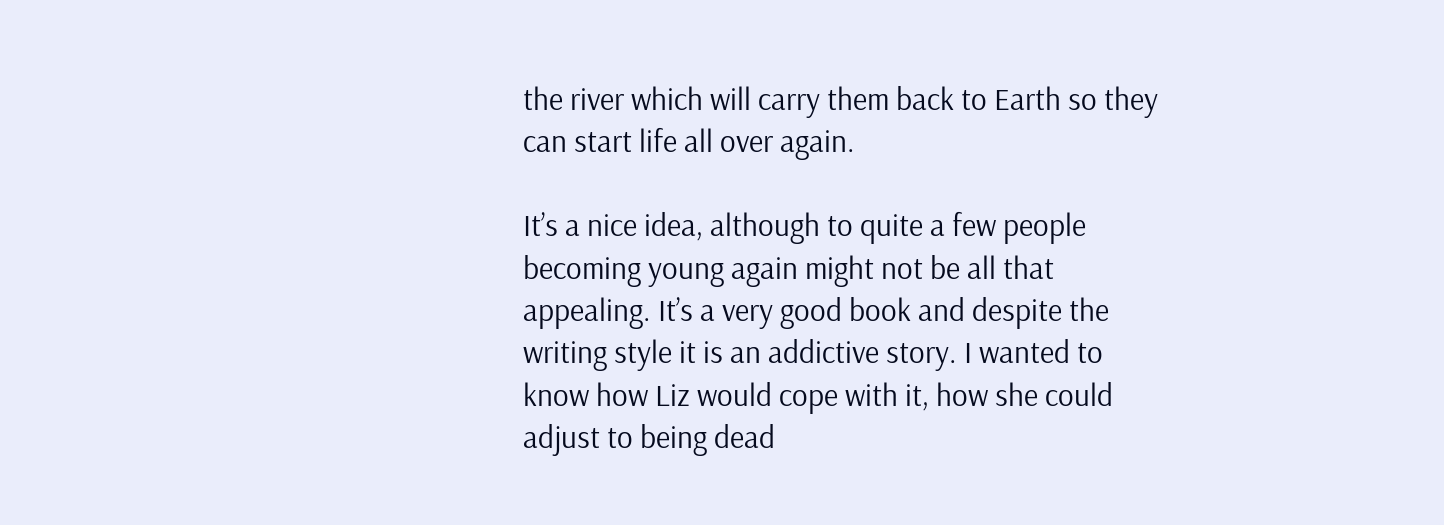the river which will carry them back to Earth so they can start life all over again.

It’s a nice idea, although to quite a few people becoming young again might not be all that appealing. It’s a very good book and despite the writing style it is an addictive story. I wanted to know how Liz would cope with it, how she could adjust to being dead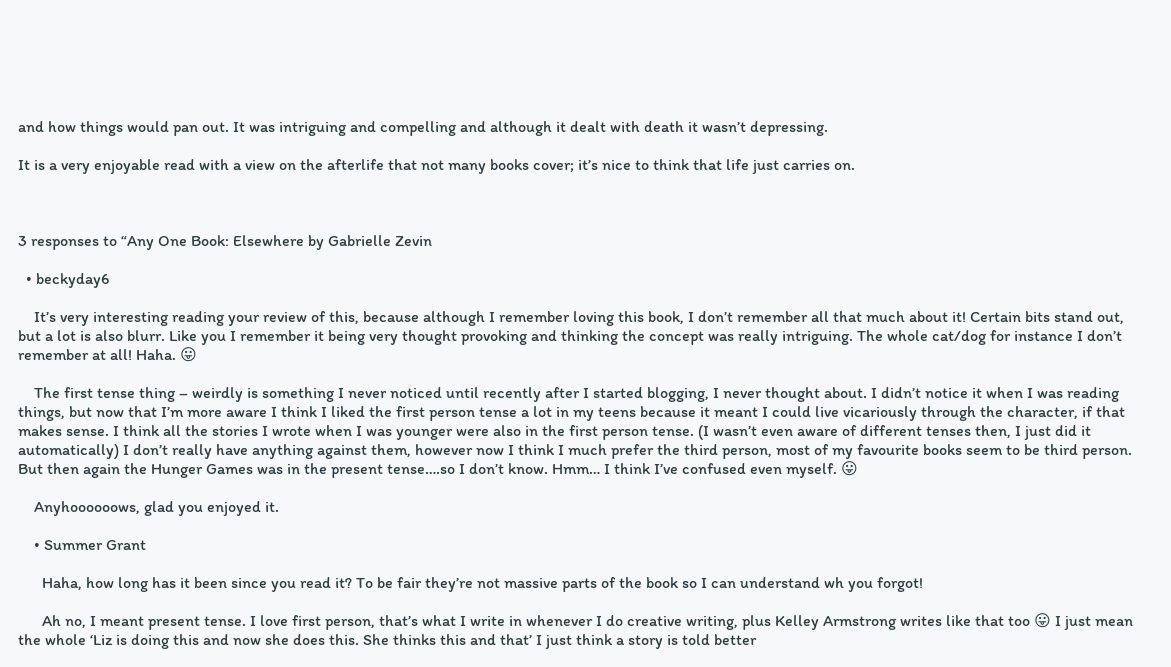and how things would pan out. It was intriguing and compelling and although it dealt with death it wasn’t depressing.

It is a very enjoyable read with a view on the afterlife that not many books cover; it’s nice to think that life just carries on.



3 responses to “Any One Book: Elsewhere by Gabrielle Zevin

  • beckyday6

    It’s very interesting reading your review of this, because although I remember loving this book, I don’t remember all that much about it! Certain bits stand out, but a lot is also blurr. Like you I remember it being very thought provoking and thinking the concept was really intriguing. The whole cat/dog for instance I don’t remember at all! Haha. 😛

    The first tense thing – weirdly is something I never noticed until recently after I started blogging, I never thought about. I didn’t notice it when I was reading things, but now that I’m more aware I think I liked the first person tense a lot in my teens because it meant I could live vicariously through the character, if that makes sense. I think all the stories I wrote when I was younger were also in the first person tense. (I wasn’t even aware of different tenses then, I just did it automatically) I don’t really have anything against them, however now I think I much prefer the third person, most of my favourite books seem to be third person. But then again the Hunger Games was in the present tense….so I don’t know. Hmm… I think I’ve confused even myself. 😛

    Anyhoooooows, glad you enjoyed it.

    • Summer Grant

      Haha, how long has it been since you read it? To be fair they’re not massive parts of the book so I can understand wh you forgot!

      Ah no, I meant present tense. I love first person, that’s what I write in whenever I do creative writing, plus Kelley Armstrong writes like that too 😛 I just mean the whole ‘Liz is doing this and now she does this. She thinks this and that’ I just think a story is told better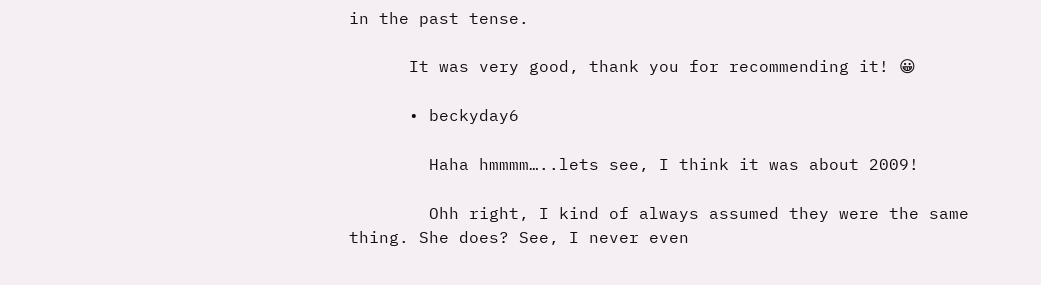in the past tense.

      It was very good, thank you for recommending it! 😀

      • beckyday6

        Haha hmmmm…..lets see, I think it was about 2009!

        Ohh right, I kind of always assumed they were the same thing. She does? See, I never even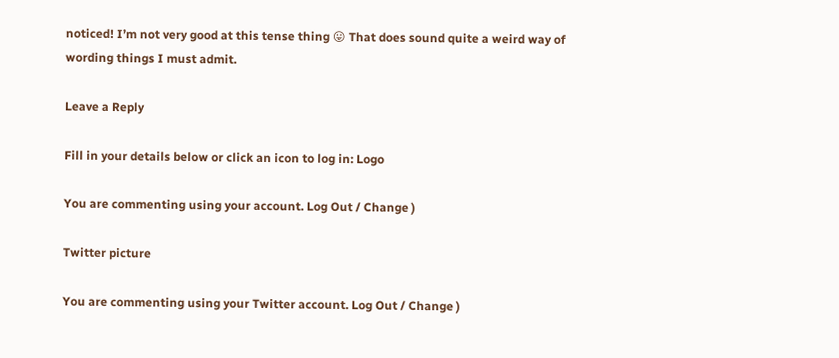noticed! I’m not very good at this tense thing 😛 That does sound quite a weird way of wording things I must admit.

Leave a Reply

Fill in your details below or click an icon to log in: Logo

You are commenting using your account. Log Out / Change )

Twitter picture

You are commenting using your Twitter account. Log Out / Change )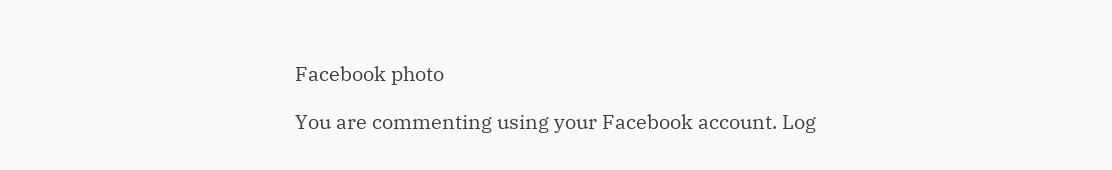Facebook photo

You are commenting using your Facebook account. Log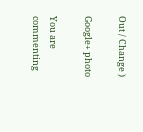Out / Change )

Google+ photo

You are commenting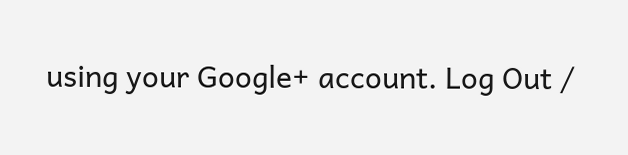using your Google+ account. Log Out /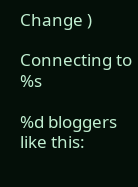Change )

Connecting to %s

%d bloggers like this: